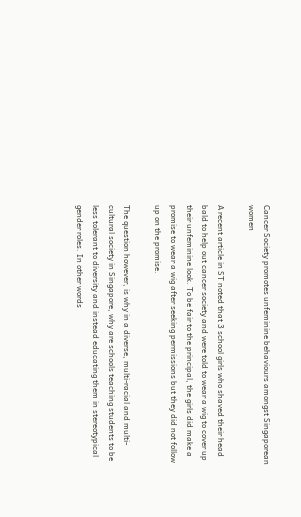Cancer Society promotes unfeminine behaviours amongst Singaporean women

A recent article in ST noted that 3 school girls who shaved their head bald to help out cancer society and were told to wear a wig to cover up their unfeminine look. To be fair to the principal, the girls did make a promise to wear a wig after seeking permissions but they did not follow up on the promise.

The question however, is why in a diverse, multi-racial and multi-cultural society in Singapore, why are schools teaching students to be less tolerant to diversity and instead educating them in stereotypical gender roles. In other words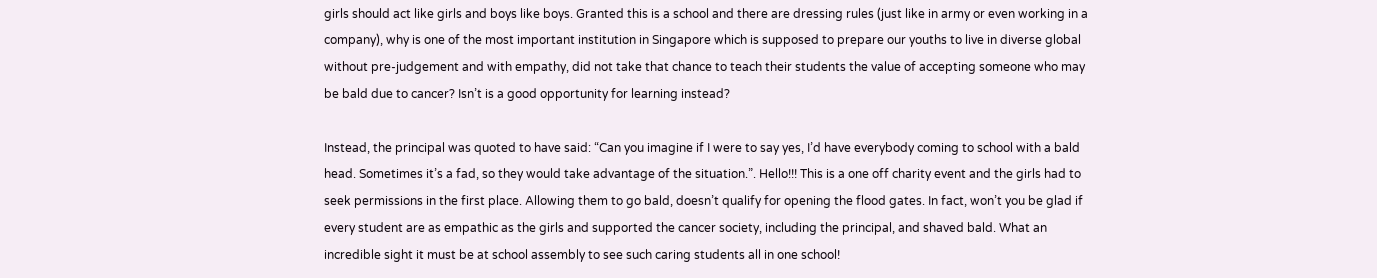girls should act like girls and boys like boys. Granted this is a school and there are dressing rules (just like in army or even working in a company), why is one of the most important institution in Singapore which is supposed to prepare our youths to live in diverse global without pre-judgement and with empathy, did not take that chance to teach their students the value of accepting someone who may be bald due to cancer? Isn’t is a good opportunity for learning instead?

Instead, the principal was quoted to have said: “Can you imagine if I were to say yes, I’d have everybody coming to school with a bald head. Sometimes it’s a fad, so they would take advantage of the situation.”. Hello!!! This is a one off charity event and the girls had to seek permissions in the first place. Allowing them to go bald, doesn’t qualify for opening the flood gates. In fact, won’t you be glad if every student are as empathic as the girls and supported the cancer society, including the principal, and shaved bald. What an incredible sight it must be at school assembly to see such caring students all in one school!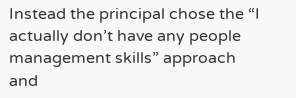Instead the principal chose the “I actually don’t have any people management skills” approach and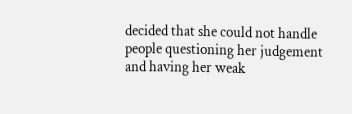decided that she could not handle people questioning her judgement and having her weak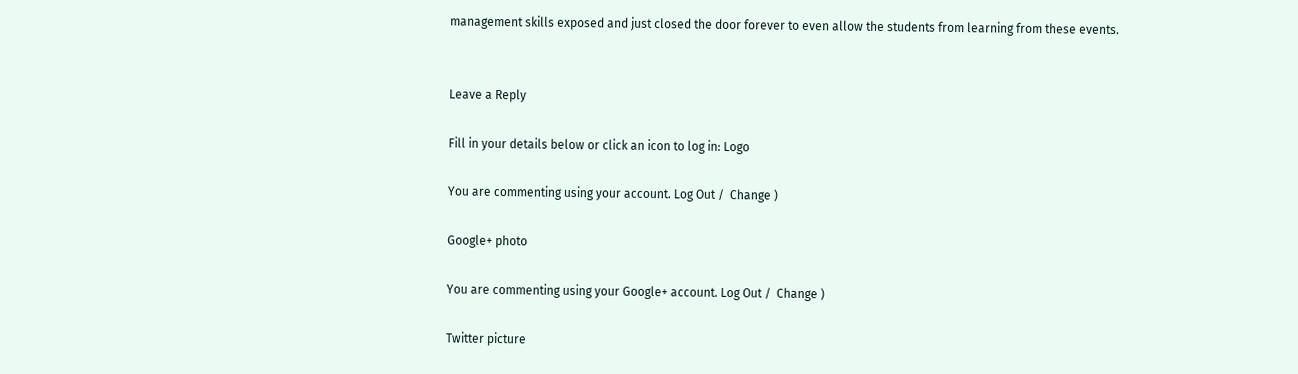management skills exposed and just closed the door forever to even allow the students from learning from these events.


Leave a Reply

Fill in your details below or click an icon to log in: Logo

You are commenting using your account. Log Out /  Change )

Google+ photo

You are commenting using your Google+ account. Log Out /  Change )

Twitter picture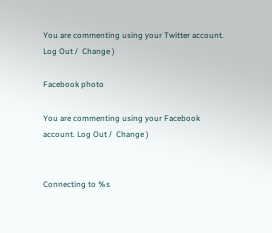You are commenting using your Twitter account. Log Out /  Change )

Facebook photo

You are commenting using your Facebook account. Log Out /  Change )


Connecting to %s